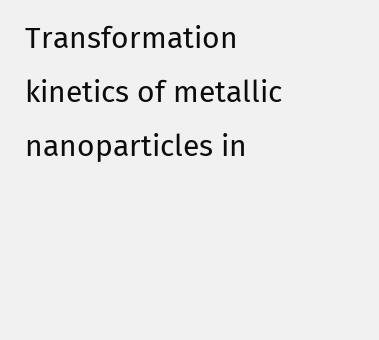Transformation kinetics of metallic nanoparticles in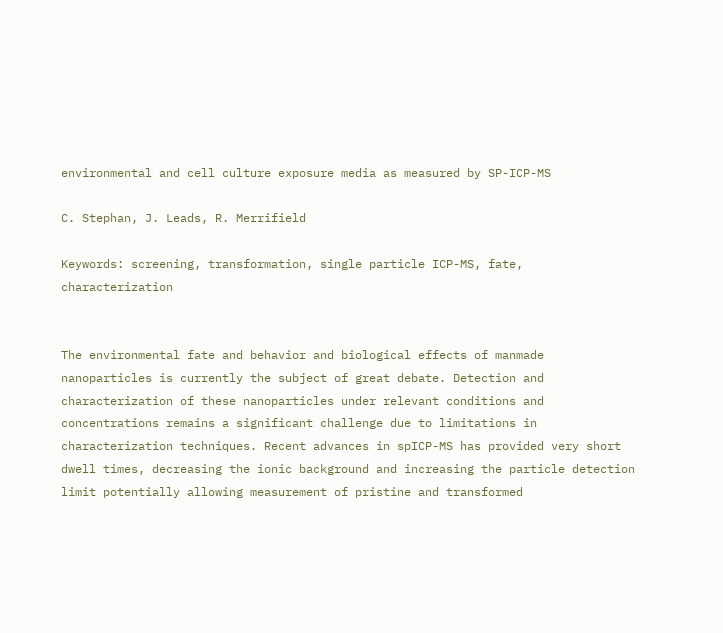environmental and cell culture exposure media as measured by SP-ICP-MS

C. Stephan, J. Leads, R. Merrifield

Keywords: screening, transformation, single particle ICP-MS, fate, characterization


The environmental fate and behavior and biological effects of manmade nanoparticles is currently the subject of great debate. Detection and characterization of these nanoparticles under relevant conditions and concentrations remains a significant challenge due to limitations in characterization techniques. Recent advances in spICP-MS has provided very short dwell times, decreasing the ionic background and increasing the particle detection limit potentially allowing measurement of pristine and transformed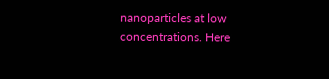nanoparticles at low concentrations. Here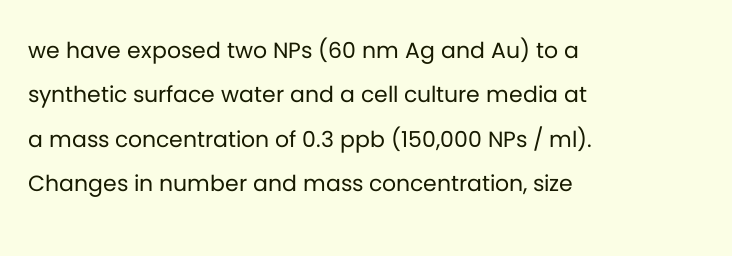we have exposed two NPs (60 nm Ag and Au) to a synthetic surface water and a cell culture media at a mass concentration of 0.3 ppb (150,000 NPs / ml). Changes in number and mass concentration, size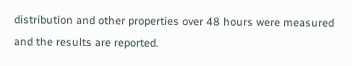distribution and other properties over 48 hours were measured and the results are reported.